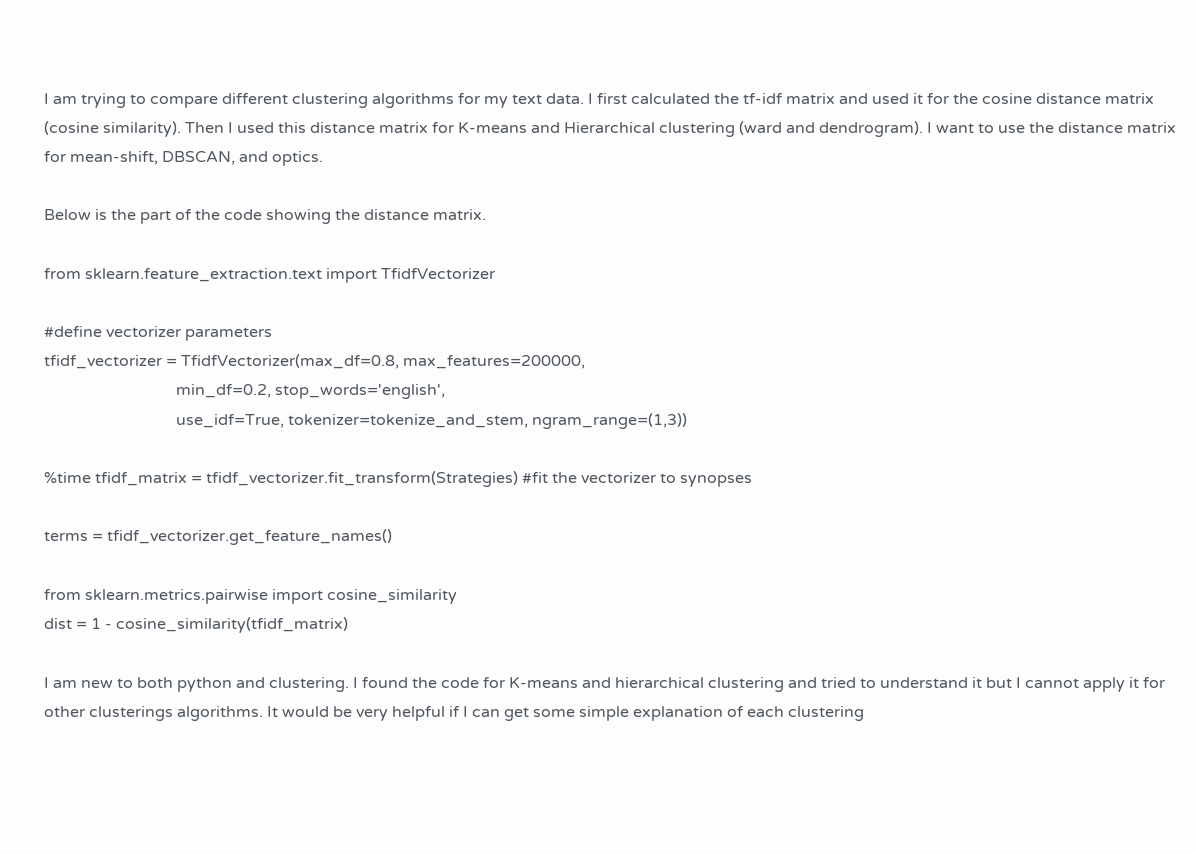I am trying to compare different clustering algorithms for my text data. I first calculated the tf-idf matrix and used it for the cosine distance matrix (cosine similarity). Then I used this distance matrix for K-means and Hierarchical clustering (ward and dendrogram). I want to use the distance matrix for mean-shift, DBSCAN, and optics.

Below is the part of the code showing the distance matrix.

from sklearn.feature_extraction.text import TfidfVectorizer

#define vectorizer parameters
tfidf_vectorizer = TfidfVectorizer(max_df=0.8, max_features=200000,
                                 min_df=0.2, stop_words='english',
                                 use_idf=True, tokenizer=tokenize_and_stem, ngram_range=(1,3))

%time tfidf_matrix = tfidf_vectorizer.fit_transform(Strategies) #fit the vectorizer to synopses

terms = tfidf_vectorizer.get_feature_names()

from sklearn.metrics.pairwise import cosine_similarity
dist = 1 - cosine_similarity(tfidf_matrix)

I am new to both python and clustering. I found the code for K-means and hierarchical clustering and tried to understand it but I cannot apply it for other clusterings algorithms. It would be very helpful if I can get some simple explanation of each clustering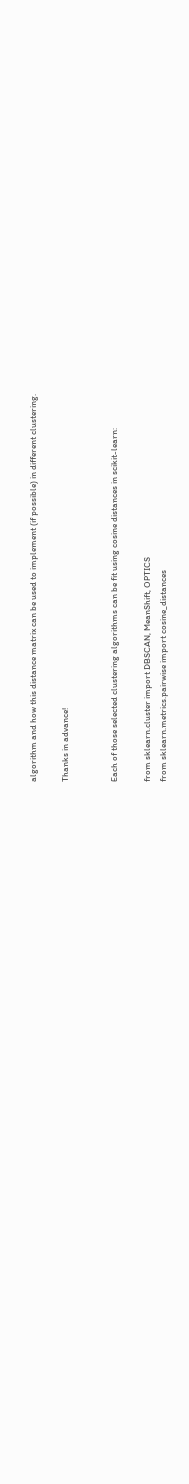algorithm and how this distance matrix can be used to implement (if possible) in different clustering.

Thanks in advance!


Each of those selected clustering algorithms can be fit using cosine distances in scikit-learn:

from sklearn.cluster import DBSCAN, MeanShift, OPTICS
from sklearn.metrics.pairwise import cosine_distances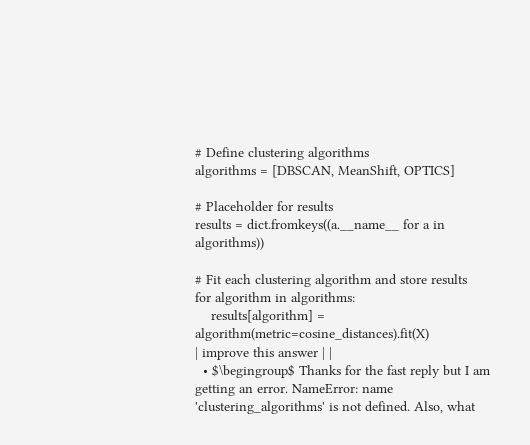# Define clustering algorithms
algorithms = [DBSCAN, MeanShift, OPTICS]

# Placeholder for results
results = dict.fromkeys((a.__name__ for a in algorithms))

# Fit each clustering algorithm and store results
for algorithm in algorithms:
    results[algorithm] = algorithm(metric=cosine_distances).fit(X)
| improve this answer | |
  • $\begingroup$ Thanks for the fast reply but I am getting an error. NameError: name 'clustering_algorithms' is not defined. Also, what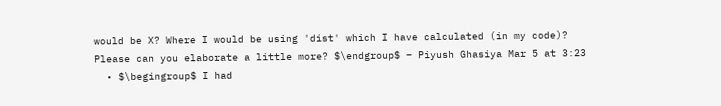would be X? Where I would be using 'dist' which I have calculated (in my code)? Please can you elaborate a little more? $\endgroup$ – Piyush Ghasiya Mar 5 at 3:23
  • $\begingroup$ I had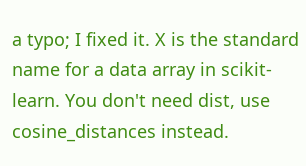a typo; I fixed it. X is the standard name for a data array in scikit-learn. You don't need dist, use cosine_distances instead.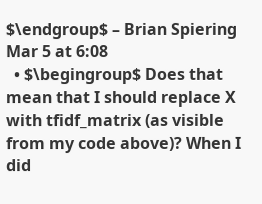$\endgroup$ – Brian Spiering Mar 5 at 6:08
  • $\begingroup$ Does that mean that I should replace X with tfidf_matrix (as visible from my code above)? When I did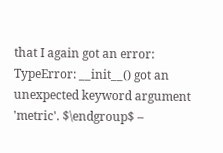that I again got an error: TypeError: __init__() got an unexpected keyword argument 'metric'. $\endgroup$ –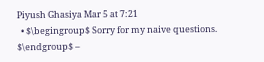Piyush Ghasiya Mar 5 at 7:21
  • $\begingroup$ Sorry for my naive questions. $\endgroup$ –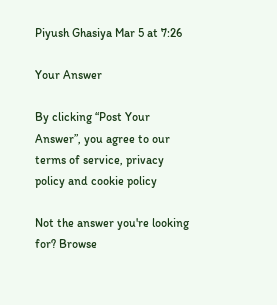Piyush Ghasiya Mar 5 at 7:26

Your Answer

By clicking “Post Your Answer”, you agree to our terms of service, privacy policy and cookie policy

Not the answer you're looking for? Browse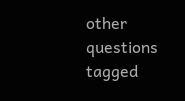other questions tagged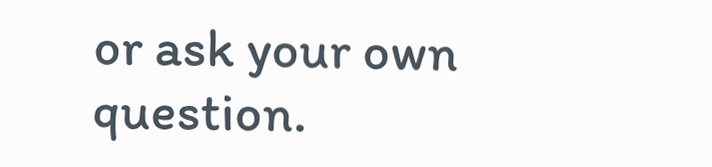or ask your own question.